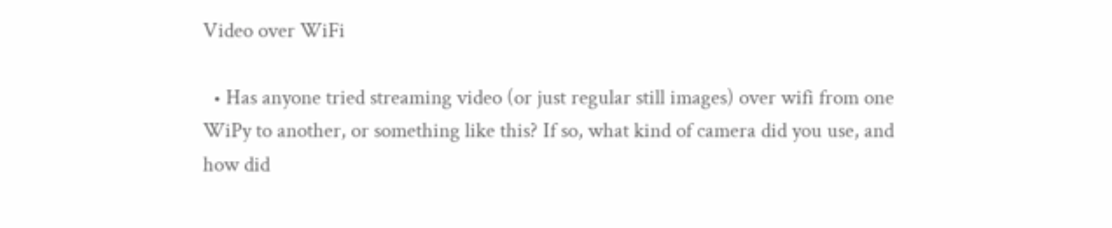Video over WiFi

  • Has anyone tried streaming video (or just regular still images) over wifi from one WiPy to another, or something like this? If so, what kind of camera did you use, and how did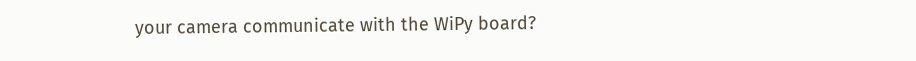your camera communicate with the WiPy board?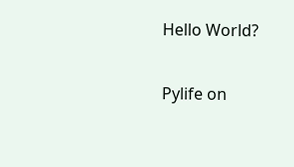Hello World?

Pylife on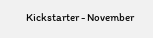Kickstarter - November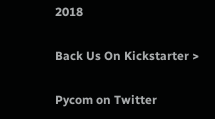2018

Back Us On Kickstarter >

Pycom on Twitter